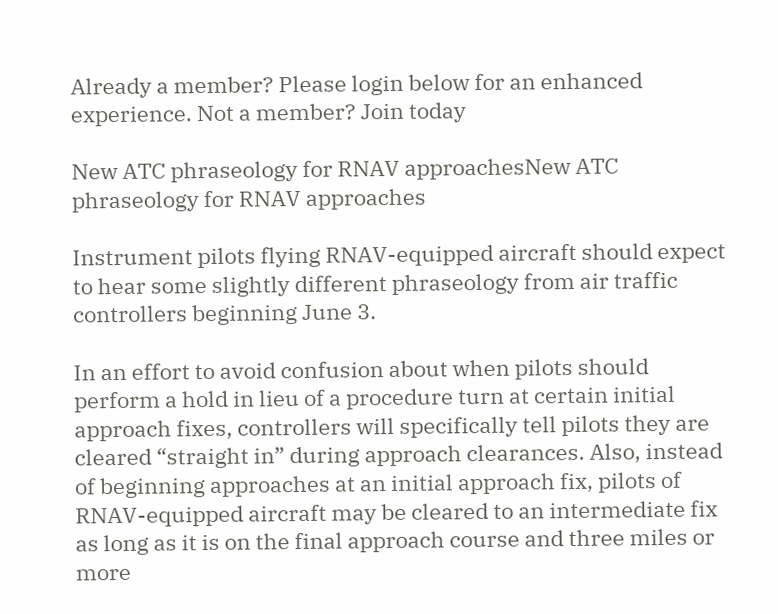Already a member? Please login below for an enhanced experience. Not a member? Join today

New ATC phraseology for RNAV approachesNew ATC phraseology for RNAV approaches

Instrument pilots flying RNAV-equipped aircraft should expect to hear some slightly different phraseology from air traffic controllers beginning June 3.

In an effort to avoid confusion about when pilots should perform a hold in lieu of a procedure turn at certain initial approach fixes, controllers will specifically tell pilots they are cleared “straight in” during approach clearances. Also, instead of beginning approaches at an initial approach fix, pilots of RNAV-equipped aircraft may be cleared to an intermediate fix as long as it is on the final approach course and three miles or more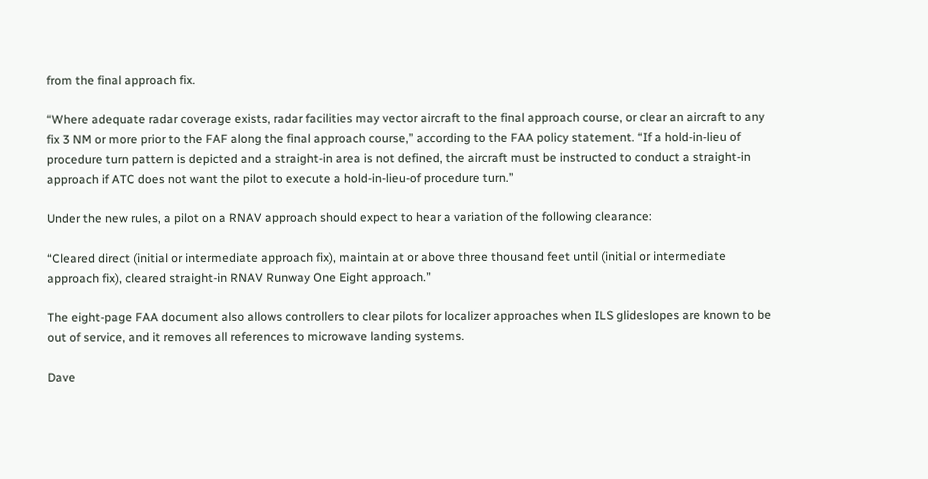from the final approach fix.

“Where adequate radar coverage exists, radar facilities may vector aircraft to the final approach course, or clear an aircraft to any fix 3 NM or more prior to the FAF along the final approach course,” according to the FAA policy statement. “If a hold-in-lieu of procedure turn pattern is depicted and a straight-in area is not defined, the aircraft must be instructed to conduct a straight-in approach if ATC does not want the pilot to execute a hold-in-lieu-of procedure turn.”

Under the new rules, a pilot on a RNAV approach should expect to hear a variation of the following clearance:

“Cleared direct (initial or intermediate approach fix), maintain at or above three thousand feet until (initial or intermediate approach fix), cleared straight-in RNAV Runway One Eight approach.”

The eight-page FAA document also allows controllers to clear pilots for localizer approaches when ILS glideslopes are known to be out of service, and it removes all references to microwave landing systems.

Dave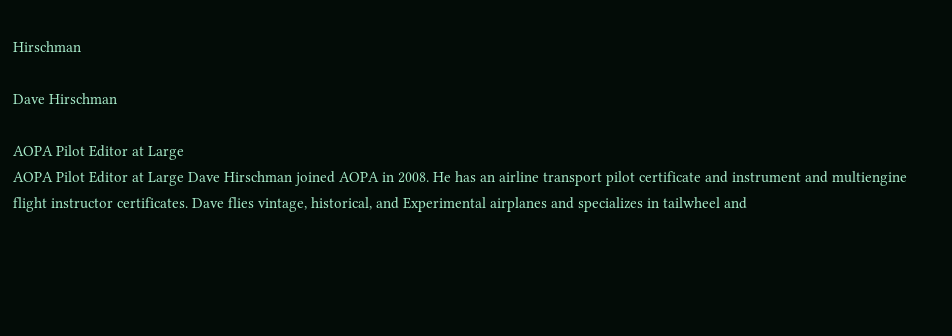Hirschman

Dave Hirschman

AOPA Pilot Editor at Large
AOPA Pilot Editor at Large Dave Hirschman joined AOPA in 2008. He has an airline transport pilot certificate and instrument and multiengine flight instructor certificates. Dave flies vintage, historical, and Experimental airplanes and specializes in tailwheel and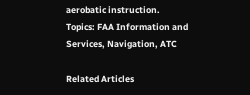aerobatic instruction.
Topics: FAA Information and Services, Navigation, ATC

Related Articles